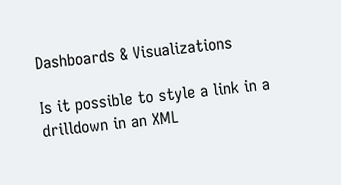Dashboards & Visualizations

Is it possible to style a link in a drilldown in an XML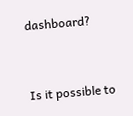dashboard?


Is it possible to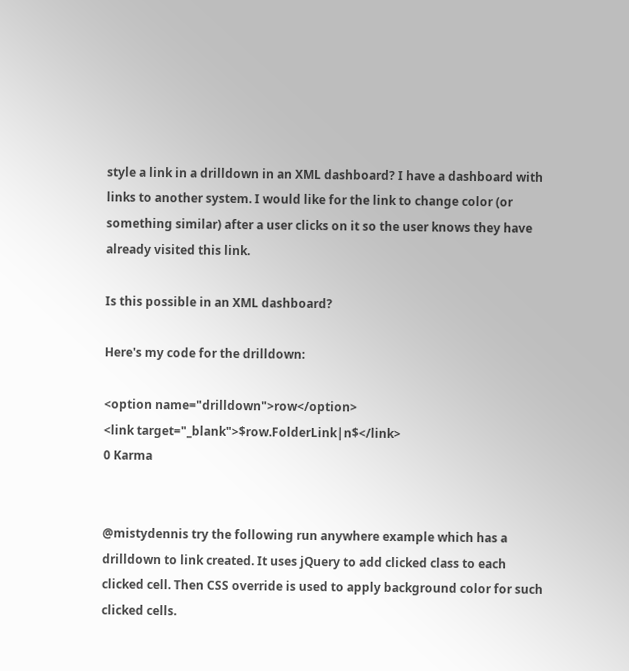style a link in a drilldown in an XML dashboard? I have a dashboard with links to another system. I would like for the link to change color (or something similar) after a user clicks on it so the user knows they have already visited this link.

Is this possible in an XML dashboard?

Here's my code for the drilldown:

<option name="drilldown">row</option>
<link target="_blank">$row.FolderLink|n$</link>
0 Karma


@mistydennis try the following run anywhere example which has a drilldown to link created. It uses jQuery to add clicked class to each clicked cell. Then CSS override is used to apply background color for such clicked cells.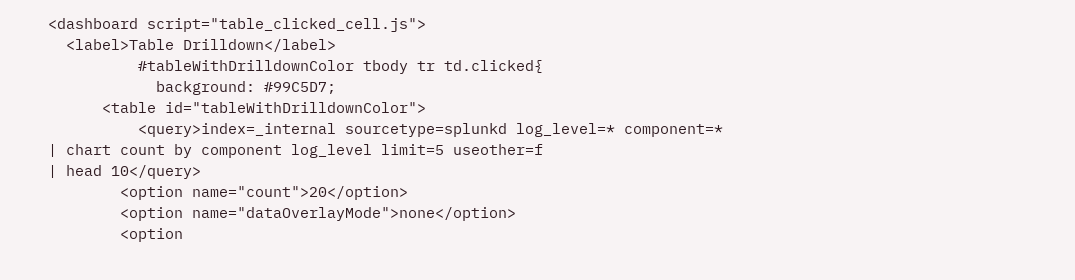<dashboard script="table_clicked_cell.js">
  <label>Table Drilldown</label>
          #tableWithDrilldownColor tbody tr td.clicked{
            background: #99C5D7;
      <table id="tableWithDrilldownColor">
          <query>index=_internal sourcetype=splunkd log_level=* component=*
| chart count by component log_level limit=5 useother=f
| head 10</query>
        <option name="count">20</option>
        <option name="dataOverlayMode">none</option>
        <option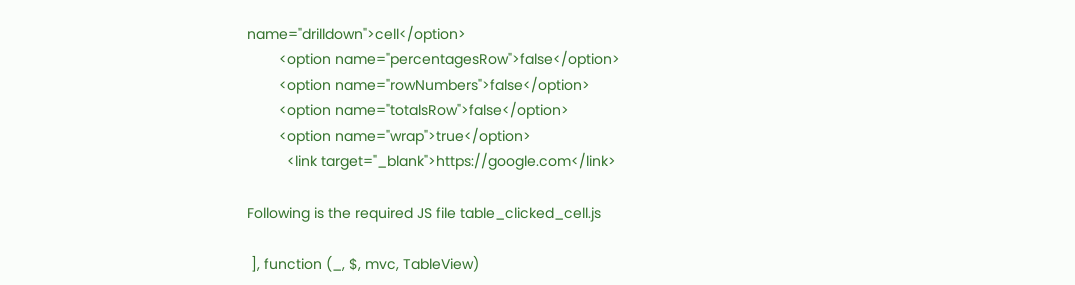name="drilldown">cell</option>
        <option name="percentagesRow">false</option>
        <option name="rowNumbers">false</option>
        <option name="totalsRow">false</option>
        <option name="wrap">true</option>
          <link target="_blank">https://google.com</link>

Following is the required JS file table_clicked_cell.js

 ], function (_, $, mvc, TableView)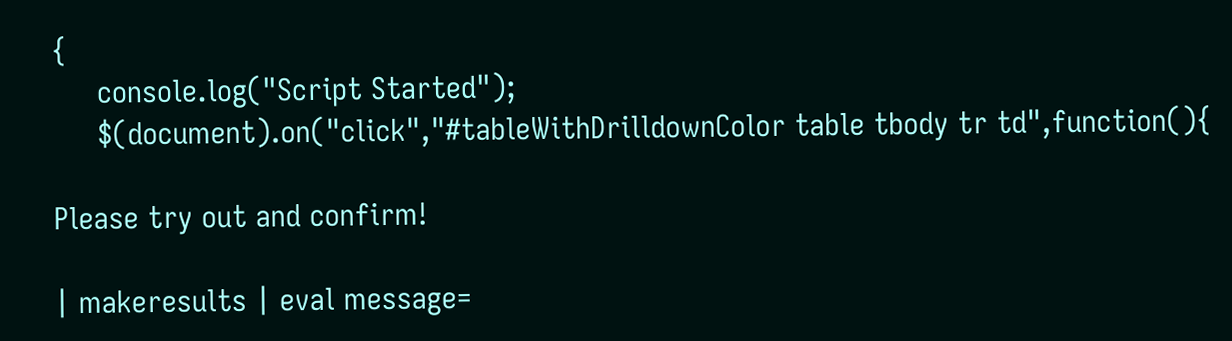{
     console.log("Script Started");
     $(document).on("click","#tableWithDrilldownColor table tbody tr td",function(){

Please try out and confirm!

| makeresults | eval message=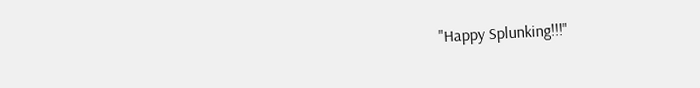"Happy Splunking!!!"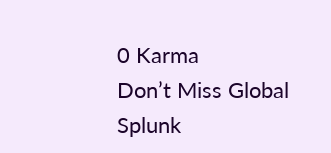0 Karma
Don’t Miss Global Splunk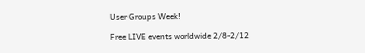User Groups Week!

Free LIVE events worldwide 2/8-2/12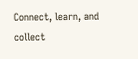Connect, learn, and collect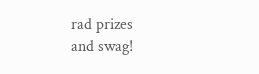rad prizes
and swag!